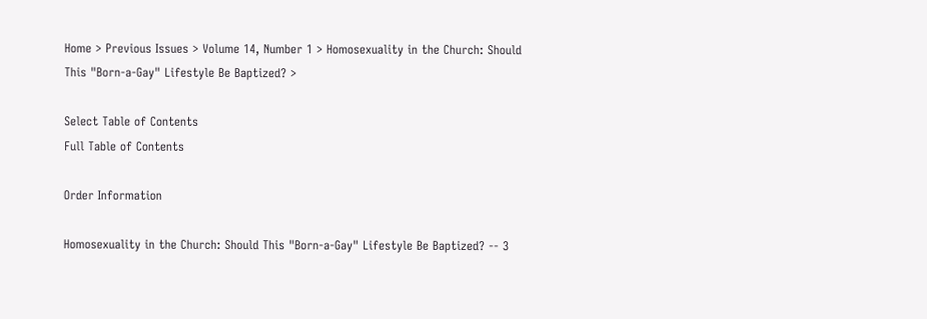Home > Previous Issues > Volume 14, Number 1 > Homosexuality in the Church: Should This "Born-a-Gay" Lifestyle Be Baptized? >

Select Table of Contents
Full Table of Contents

Order Information

Homosexuality in the Church: Should This "Born-a-Gay" Lifestyle Be Baptized? -- 3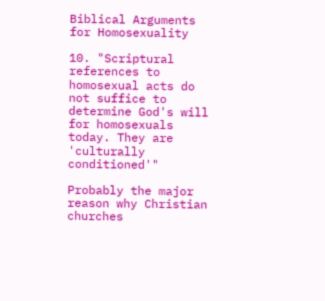Biblical Arguments for Homosexuality

10. "Scriptural references to homosexual acts do not suffice to determine God's will for homosexuals today. They are 'culturally conditioned'"

Probably the major reason why Christian churches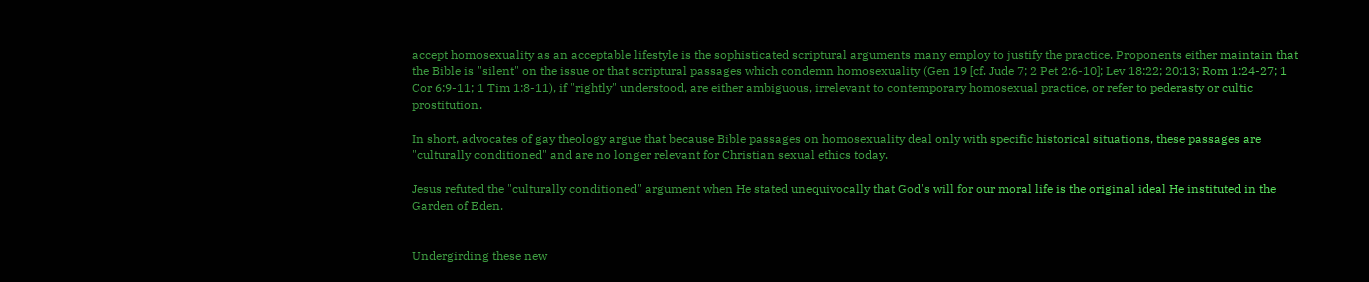accept homosexuality as an acceptable lifestyle is the sophisticated scriptural arguments many employ to justify the practice. Proponents either maintain that the Bible is "silent" on the issue or that scriptural passages which condemn homosexuality (Gen 19 [cf. Jude 7; 2 Pet 2:6-10]; Lev 18:22; 20:13; Rom 1:24-27; 1 Cor 6:9-11; 1 Tim 1:8-11), if "rightly" understood, are either ambiguous, irrelevant to contemporary homosexual practice, or refer to pederasty or cultic prostitution.

In short, advocates of gay theology argue that because Bible passages on homosexuality deal only with specific historical situations, these passages are "culturally conditioned" and are no longer relevant for Christian sexual ethics today.

Jesus refuted the "culturally conditioned" argument when He stated unequivocally that God's will for our moral life is the original ideal He instituted in the Garden of Eden.


Undergirding these new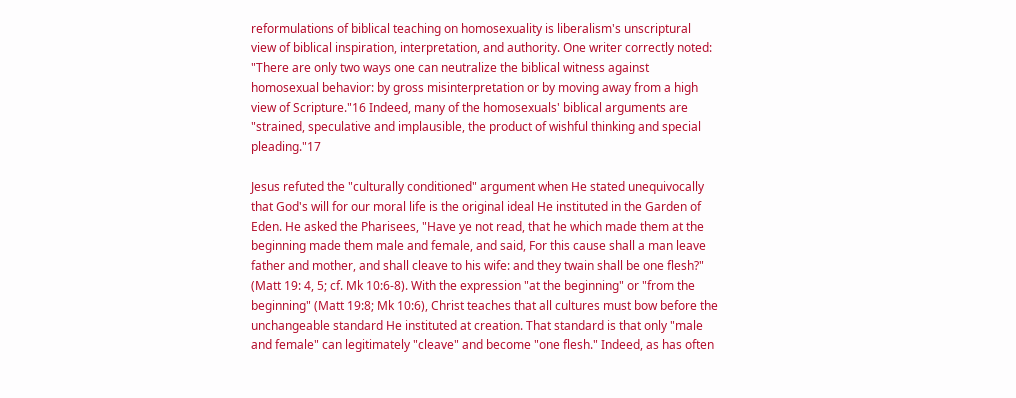reformulations of biblical teaching on homosexuality is liberalism's unscriptural view of biblical inspiration, interpretation, and authority. One writer correctly noted: "There are only two ways one can neutralize the biblical witness against homosexual behavior: by gross misinterpretation or by moving away from a high view of Scripture."16 Indeed, many of the homosexuals' biblical arguments are "strained, speculative and implausible, the product of wishful thinking and special pleading."17

Jesus refuted the "culturally conditioned" argument when He stated unequivocally that God's will for our moral life is the original ideal He instituted in the Garden of Eden. He asked the Pharisees, "Have ye not read, that he which made them at the beginning made them male and female, and said, For this cause shall a man leave father and mother, and shall cleave to his wife: and they twain shall be one flesh?" (Matt 19: 4, 5; cf. Mk 10:6-8). With the expression "at the beginning" or "from the beginning" (Matt 19:8; Mk 10:6), Christ teaches that all cultures must bow before the unchangeable standard He instituted at creation. That standard is that only "male and female" can legitimately "cleave" and become "one flesh." Indeed, as has often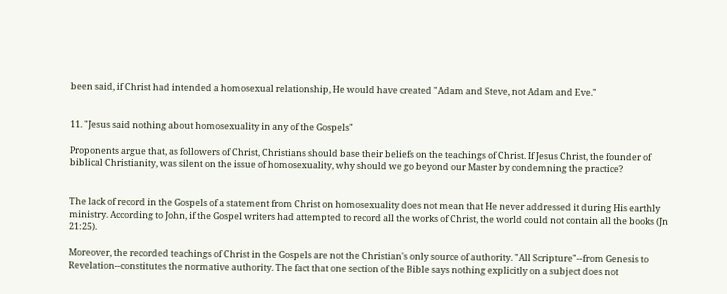been said, if Christ had intended a homosexual relationship, He would have created "Adam and Steve, not Adam and Eve."


11. "Jesus said nothing about homosexuality in any of the Gospels"

Proponents argue that, as followers of Christ, Christians should base their beliefs on the teachings of Christ. If Jesus Christ, the founder of biblical Christianity, was silent on the issue of homosexuality, why should we go beyond our Master by condemning the practice?


The lack of record in the Gospels of a statement from Christ on homosexuality does not mean that He never addressed it during His earthly ministry. According to John, if the Gospel writers had attempted to record all the works of Christ, the world could not contain all the books (Jn 21:25).

Moreover, the recorded teachings of Christ in the Gospels are not the Christian's only source of authority. "All Scripture"--from Genesis to Revelation--constitutes the normative authority. The fact that one section of the Bible says nothing explicitly on a subject does not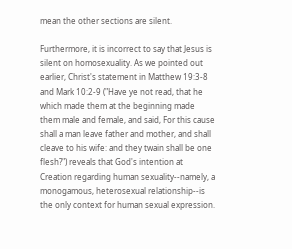mean the other sections are silent.

Furthermore, it is incorrect to say that Jesus is silent on homosexuality. As we pointed out earlier, Christ's statement in Matthew 19:3-8 and Mark 10:2-9 ("Have ye not read, that he which made them at the beginning made them male and female, and said, For this cause shall a man leave father and mother, and shall cleave to his wife: and they twain shall be one flesh?") reveals that God's intention at Creation regarding human sexuality--namely, a monogamous, heterosexual relationship--is the only context for human sexual expression.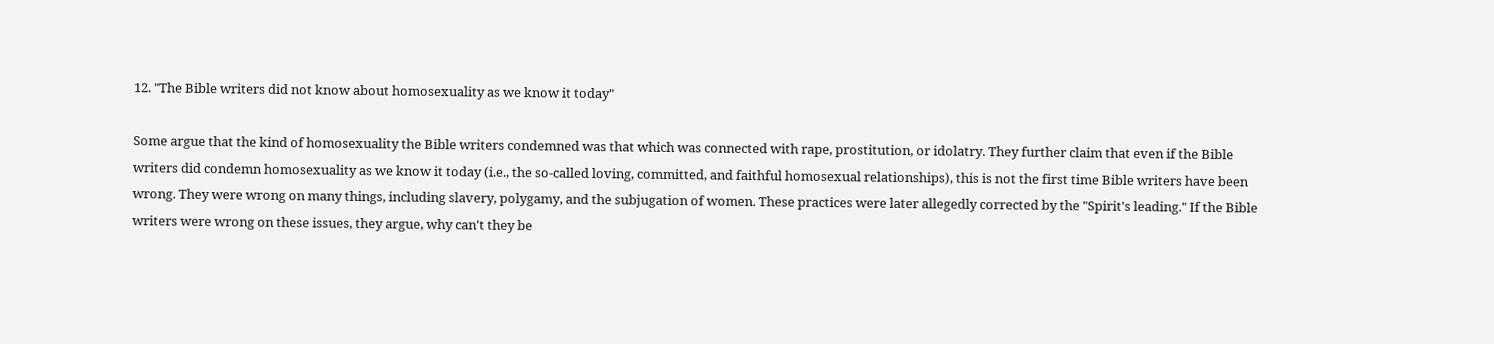12. "The Bible writers did not know about homosexuality as we know it today"

Some argue that the kind of homosexuality the Bible writers condemned was that which was connected with rape, prostitution, or idolatry. They further claim that even if the Bible writers did condemn homosexuality as we know it today (i.e., the so-called loving, committed, and faithful homosexual relationships), this is not the first time Bible writers have been wrong. They were wrong on many things, including slavery, polygamy, and the subjugation of women. These practices were later allegedly corrected by the "Spirit's leading." If the Bible writers were wrong on these issues, they argue, why can't they be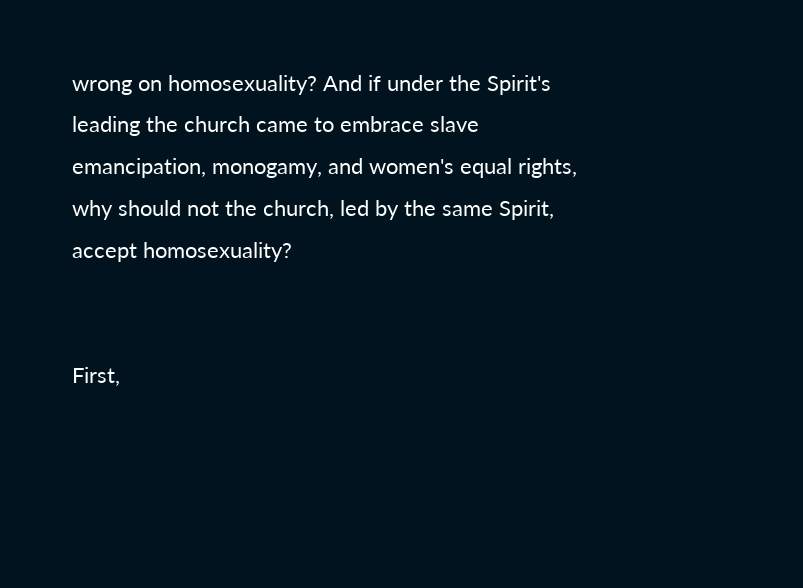wrong on homosexuality? And if under the Spirit's leading the church came to embrace slave emancipation, monogamy, and women's equal rights, why should not the church, led by the same Spirit, accept homosexuality?


First,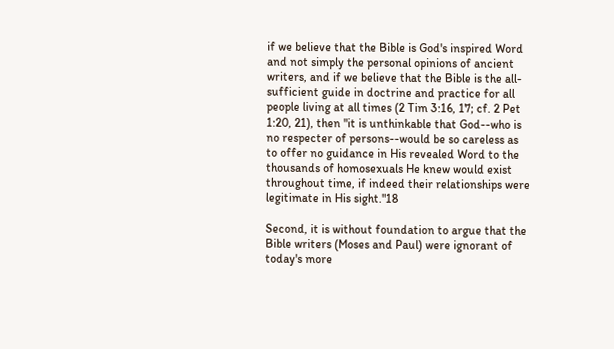if we believe that the Bible is God's inspired Word and not simply the personal opinions of ancient writers, and if we believe that the Bible is the all-sufficient guide in doctrine and practice for all people living at all times (2 Tim 3:16, 17; cf. 2 Pet 1:20, 21), then "it is unthinkable that God--who is no respecter of persons--would be so careless as to offer no guidance in His revealed Word to the thousands of homosexuals He knew would exist throughout time, if indeed their relationships were legitimate in His sight."18

Second, it is without foundation to argue that the Bible writers (Moses and Paul) were ignorant of today's more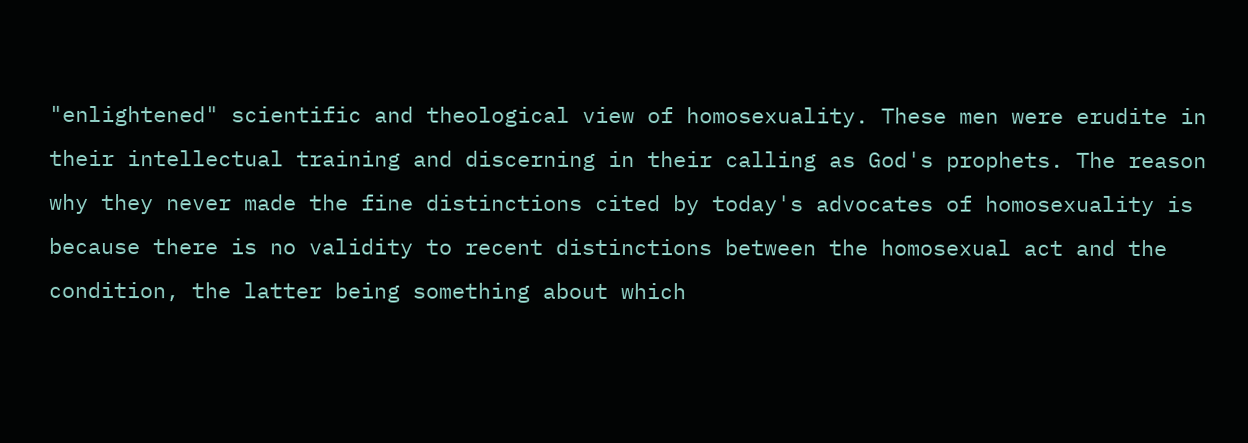"enlightened" scientific and theological view of homosexuality. These men were erudite in their intellectual training and discerning in their calling as God's prophets. The reason why they never made the fine distinctions cited by today's advocates of homosexuality is because there is no validity to recent distinctions between the homosexual act and the condition, the latter being something about which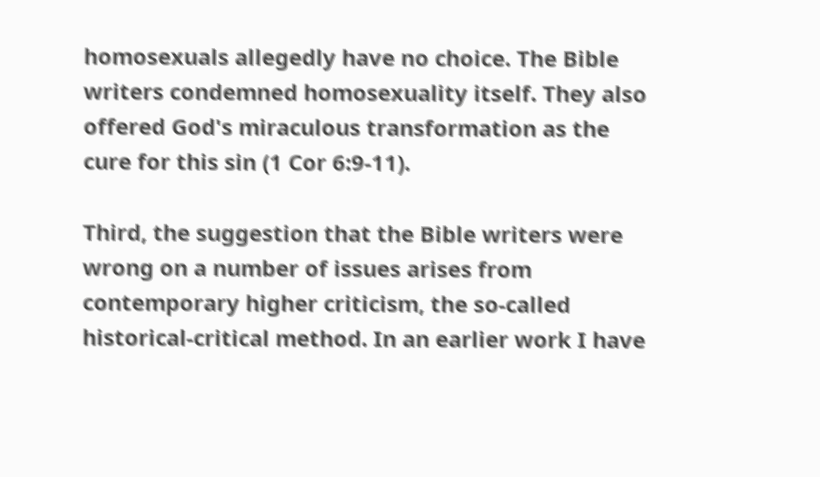homosexuals allegedly have no choice. The Bible writers condemned homosexuality itself. They also offered God's miraculous transformation as the cure for this sin (1 Cor 6:9-11).

Third, the suggestion that the Bible writers were wrong on a number of issues arises from contemporary higher criticism, the so-called historical-critical method. In an earlier work I have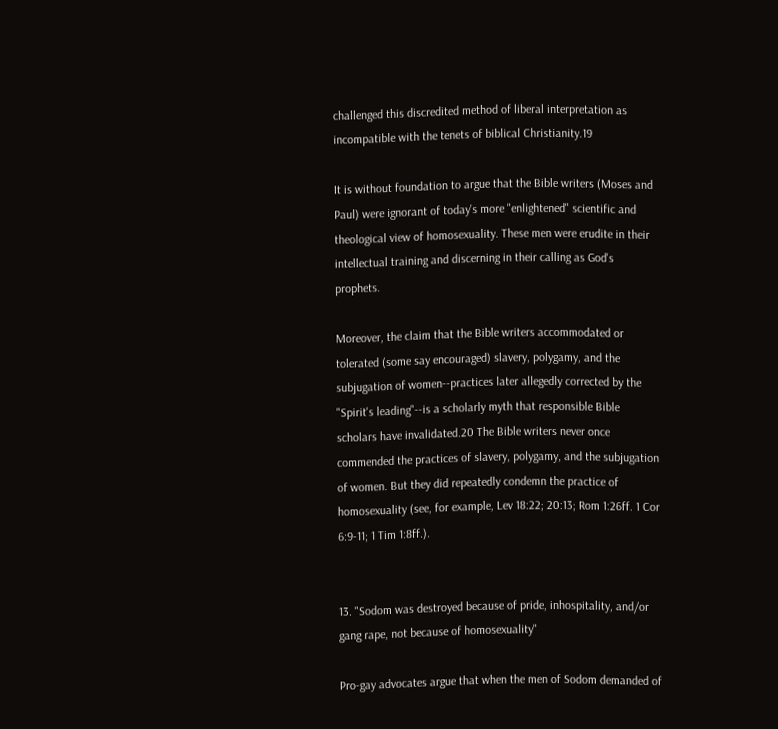challenged this discredited method of liberal interpretation as incompatible with the tenets of biblical Christianity.19

It is without foundation to argue that the Bible writers (Moses and Paul) were ignorant of today's more "enlightened" scientific and theological view of homosexuality. These men were erudite in their intellectual training and discerning in their calling as God's prophets.

Moreover, the claim that the Bible writers accommodated or tolerated (some say encouraged) slavery, polygamy, and the subjugation of women--practices later allegedly corrected by the "Spirit's leading"--is a scholarly myth that responsible Bible scholars have invalidated.20 The Bible writers never once commended the practices of slavery, polygamy, and the subjugation of women. But they did repeatedly condemn the practice of homosexuality (see, for example, Lev 18:22; 20:13; Rom 1:26ff. 1 Cor 6:9-11; 1 Tim 1:8ff.).


13. "Sodom was destroyed because of pride, inhospitality, and/or gang rape, not because of homosexuality"

Pro-gay advocates argue that when the men of Sodom demanded of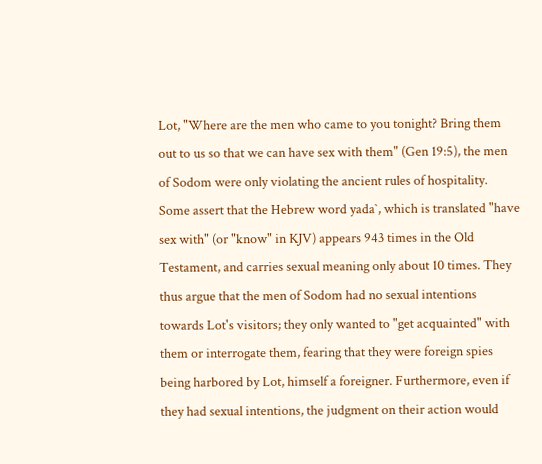Lot, "Where are the men who came to you tonight? Bring them out to us so that we can have sex with them" (Gen 19:5), the men of Sodom were only violating the ancient rules of hospitality. Some assert that the Hebrew word yada`, which is translated "have sex with" (or "know" in KJV) appears 943 times in the Old Testament, and carries sexual meaning only about 10 times. They thus argue that the men of Sodom had no sexual intentions towards Lot's visitors; they only wanted to "get acquainted" with them or interrogate them, fearing that they were foreign spies being harbored by Lot, himself a foreigner. Furthermore, even if they had sexual intentions, the judgment on their action would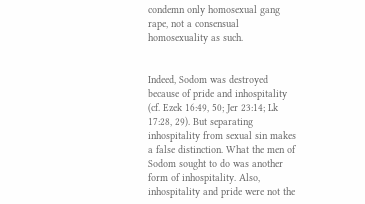condemn only homosexual gang rape, not a consensual homosexuality as such.


Indeed, Sodom was destroyed because of pride and inhospitality (cf. Ezek 16:49, 50; Jer 23:14; Lk 17:28, 29). But separating inhospitality from sexual sin makes a false distinction. What the men of Sodom sought to do was another form of inhospitality. Also, inhospitality and pride were not the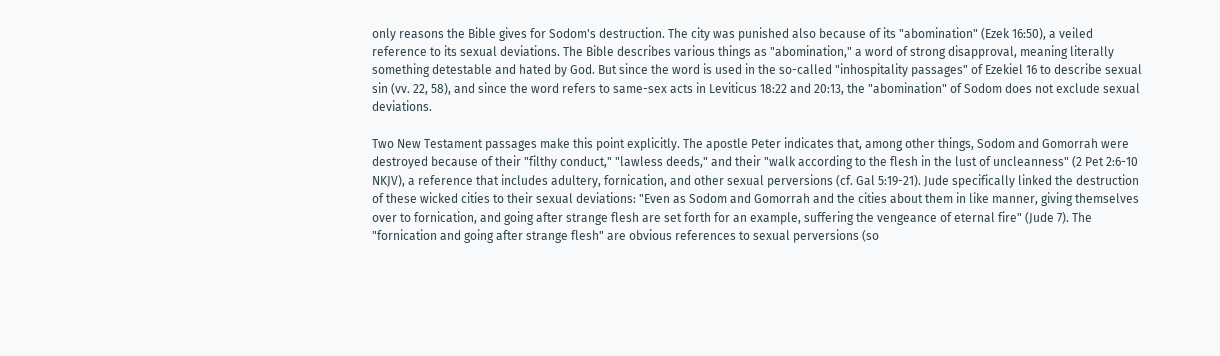only reasons the Bible gives for Sodom's destruction. The city was punished also because of its "abomination" (Ezek 16:50), a veiled reference to its sexual deviations. The Bible describes various things as "abomination," a word of strong disapproval, meaning literally something detestable and hated by God. But since the word is used in the so-called "inhospitality passages" of Ezekiel 16 to describe sexual sin (vv. 22, 58), and since the word refers to same-sex acts in Leviticus 18:22 and 20:13, the "abomination" of Sodom does not exclude sexual deviations.

Two New Testament passages make this point explicitly. The apostle Peter indicates that, among other things, Sodom and Gomorrah were destroyed because of their "filthy conduct," "lawless deeds," and their "walk according to the flesh in the lust of uncleanness" (2 Pet 2:6-10 NKJV), a reference that includes adultery, fornication, and other sexual perversions (cf. Gal 5:19-21). Jude specifically linked the destruction of these wicked cities to their sexual deviations: "Even as Sodom and Gomorrah and the cities about them in like manner, giving themselves over to fornication, and going after strange flesh are set forth for an example, suffering the vengeance of eternal fire" (Jude 7). The "fornication and going after strange flesh" are obvious references to sexual perversions (so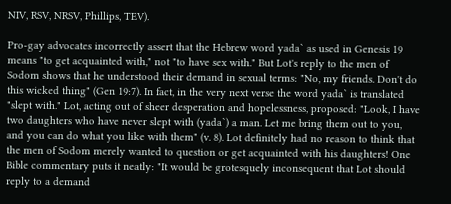NIV, RSV, NRSV, Phillips, TEV).

Pro-gay advocates incorrectly assert that the Hebrew word yada` as used in Genesis 19 means "to get acquainted with," not "to have sex with." But Lot's reply to the men of Sodom shows that he understood their demand in sexual terms: "No, my friends. Don't do this wicked thing" (Gen 19:7). In fact, in the very next verse the word yada` is translated "slept with." Lot, acting out of sheer desperation and hopelessness, proposed: "Look, I have two daughters who have never slept with (yada`) a man. Let me bring them out to you, and you can do what you like with them" (v. 8). Lot definitely had no reason to think that the men of Sodom merely wanted to question or get acquainted with his daughters! One Bible commentary puts it neatly: "It would be grotesquely inconsequent that Lot should reply to a demand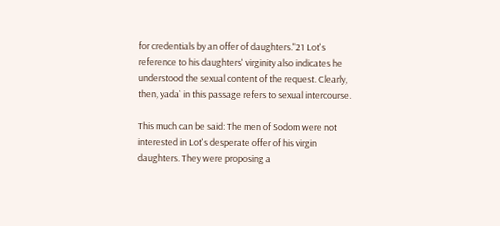for credentials by an offer of daughters."21 Lot's reference to his daughters' virginity also indicates he understood the sexual content of the request. Clearly, then, yada` in this passage refers to sexual intercourse.

This much can be said: The men of Sodom were not interested in Lot's desperate offer of his virgin daughters. They were proposing a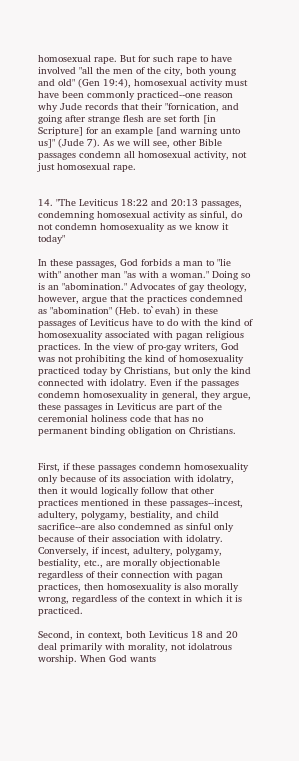homosexual rape. But for such rape to have involved "all the men of the city, both young and old" (Gen 19:4), homosexual activity must have been commonly practiced--one reason why Jude records that their "fornication, and going after strange flesh are set forth [in Scripture] for an example [and warning unto us]" (Jude 7). As we will see, other Bible passages condemn all homosexual activity, not just homosexual rape.


14. "The Leviticus 18:22 and 20:13 passages, condemning homosexual activity as sinful, do not condemn homosexuality as we know it today"

In these passages, God forbids a man to "lie with" another man "as with a woman." Doing so is an "abomination." Advocates of gay theology, however, argue that the practices condemned as "abomination" (Heb. to`evah) in these passages of Leviticus have to do with the kind of homosexuality associated with pagan religious practices. In the view of pro-gay writers, God was not prohibiting the kind of homosexuality practiced today by Christians, but only the kind connected with idolatry. Even if the passages condemn homosexuality in general, they argue, these passages in Leviticus are part of the ceremonial holiness code that has no permanent binding obligation on Christians.


First, if these passages condemn homosexuality only because of its association with idolatry, then it would logically follow that other practices mentioned in these passages--incest, adultery, polygamy, bestiality, and child sacrifice--are also condemned as sinful only because of their association with idolatry. Conversely, if incest, adultery, polygamy, bestiality, etc., are morally objectionable regardless of their connection with pagan practices, then homosexuality is also morally wrong, regardless of the context in which it is practiced.

Second, in context, both Leviticus 18 and 20 deal primarily with morality, not idolatrous worship. When God wants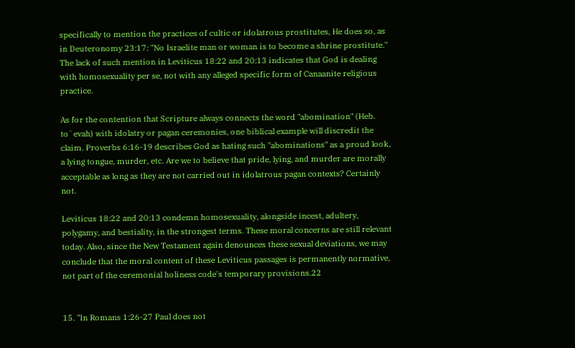specifically to mention the practices of cultic or idolatrous prostitutes, He does so, as in Deuteronomy 23:17: "No Israelite man or woman is to become a shrine prostitute." The lack of such mention in Leviticus 18:22 and 20:13 indicates that God is dealing with homosexuality per se, not with any alleged specific form of Canaanite religious practice.

As for the contention that Scripture always connects the word "abomination" (Heb. to`evah) with idolatry or pagan ceremonies, one biblical example will discredit the claim. Proverbs 6:16-19 describes God as hating such "abominations" as a proud look, a lying tongue, murder, etc. Are we to believe that pride, lying, and murder are morally acceptable as long as they are not carried out in idolatrous pagan contexts? Certainly not.

Leviticus 18:22 and 20:13 condemn homosexuality, alongside incest, adultery, polygamy, and bestiality, in the strongest terms. These moral concerns are still relevant today. Also, since the New Testament again denounces these sexual deviations, we may conclude that the moral content of these Leviticus passages is permanently normative, not part of the ceremonial holiness code's temporary provisions.22


15. "In Romans 1:26-27 Paul does not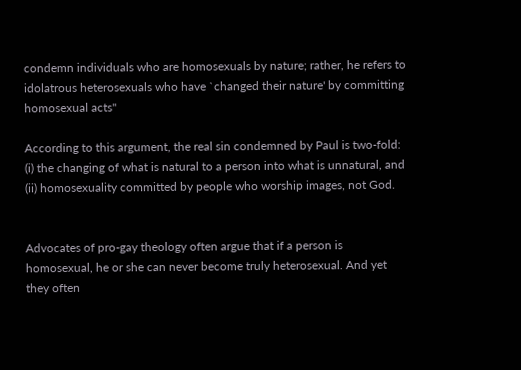condemn individuals who are homosexuals by nature; rather, he refers to idolatrous heterosexuals who have `changed their nature' by committing homosexual acts"

According to this argument, the real sin condemned by Paul is two-fold: (i) the changing of what is natural to a person into what is unnatural, and (ii) homosexuality committed by people who worship images, not God.


Advocates of pro-gay theology often argue that if a person is homosexual, he or she can never become truly heterosexual. And yet they often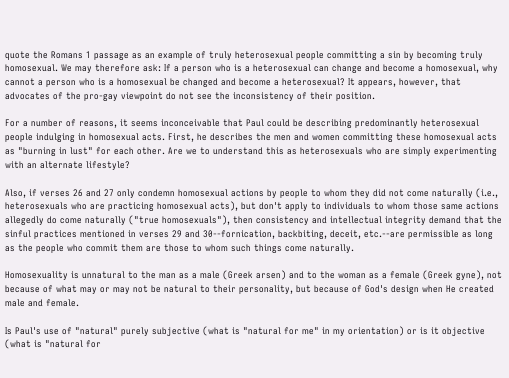quote the Romans 1 passage as an example of truly heterosexual people committing a sin by becoming truly homosexual. We may therefore ask: If a person who is a heterosexual can change and become a homosexual, why cannot a person who is a homosexual be changed and become a heterosexual? It appears, however, that advocates of the pro-gay viewpoint do not see the inconsistency of their position.

For a number of reasons, it seems inconceivable that Paul could be describing predominantly heterosexual people indulging in homosexual acts. First, he describes the men and women committing these homosexual acts as "burning in lust" for each other. Are we to understand this as heterosexuals who are simply experimenting with an alternate lifestyle?

Also, if verses 26 and 27 only condemn homosexual actions by people to whom they did not come naturally (i.e., heterosexuals who are practicing homosexual acts), but don't apply to individuals to whom those same actions allegedly do come naturally ("true homosexuals"), then consistency and intellectual integrity demand that the sinful practices mentioned in verses 29 and 30--fornication, backbiting, deceit, etc.--are permissible as long as the people who commit them are those to whom such things come naturally.

Homosexuality is unnatural to the man as a male (Greek arsen) and to the woman as a female (Greek gyne), not because of what may or may not be natural to their personality, but because of God's design when He created male and female.

Is Paul's use of "natural" purely subjective (what is "natural for me" in my orientation) or is it objective (what is "natural for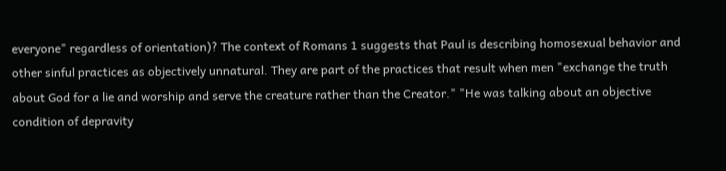everyone" regardless of orientation)? The context of Romans 1 suggests that Paul is describing homosexual behavior and other sinful practices as objectively unnatural. They are part of the practices that result when men "exchange the truth about God for a lie and worship and serve the creature rather than the Creator." "He was talking about an objective condition of depravity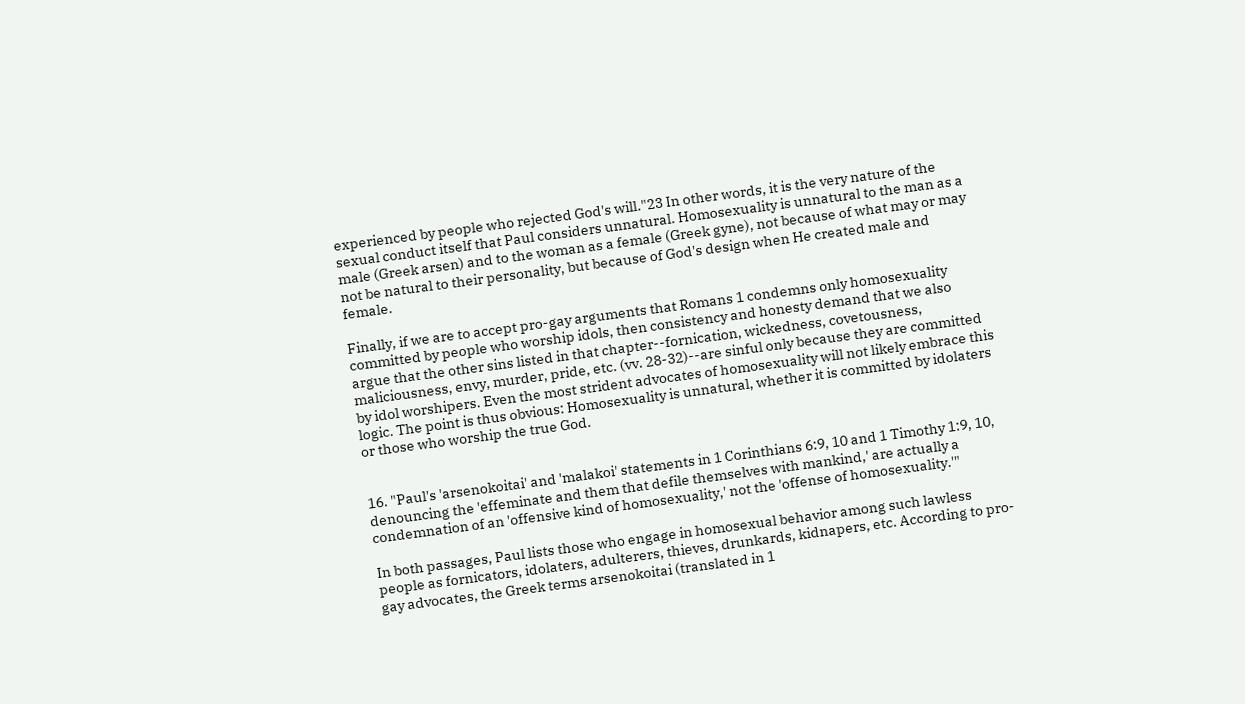experienced by people who rejected God's will."23 In other words, it is the very nature of the sexual conduct itself that Paul considers unnatural. Homosexuality is unnatural to the man as a male (Greek arsen) and to the woman as a female (Greek gyne), not because of what may or may not be natural to their personality, but because of God's design when He created male and female.

Finally, if we are to accept pro-gay arguments that Romans 1 condemns only homosexuality committed by people who worship idols, then consistency and honesty demand that we also argue that the other sins listed in that chapter--fornication, wickedness, covetousness, maliciousness, envy, murder, pride, etc. (vv. 28-32)--are sinful only because they are committed by idol worshipers. Even the most strident advocates of homosexuality will not likely embrace this logic. The point is thus obvious: Homosexuality is unnatural, whether it is committed by idolaters or those who worship the true God.


16. "Paul's 'arsenokoitai' and 'malakoi' statements in 1 Corinthians 6:9, 10 and 1 Timothy 1:9, 10, denouncing the 'effeminate and them that defile themselves with mankind,' are actually a condemnation of an 'offensive kind of homosexuality,' not the 'offense of homosexuality.'"

In both passages, Paul lists those who engage in homosexual behavior among such lawless people as fornicators, idolaters, adulterers, thieves, drunkards, kidnapers, etc. According to pro-gay advocates, the Greek terms arsenokoitai (translated in 1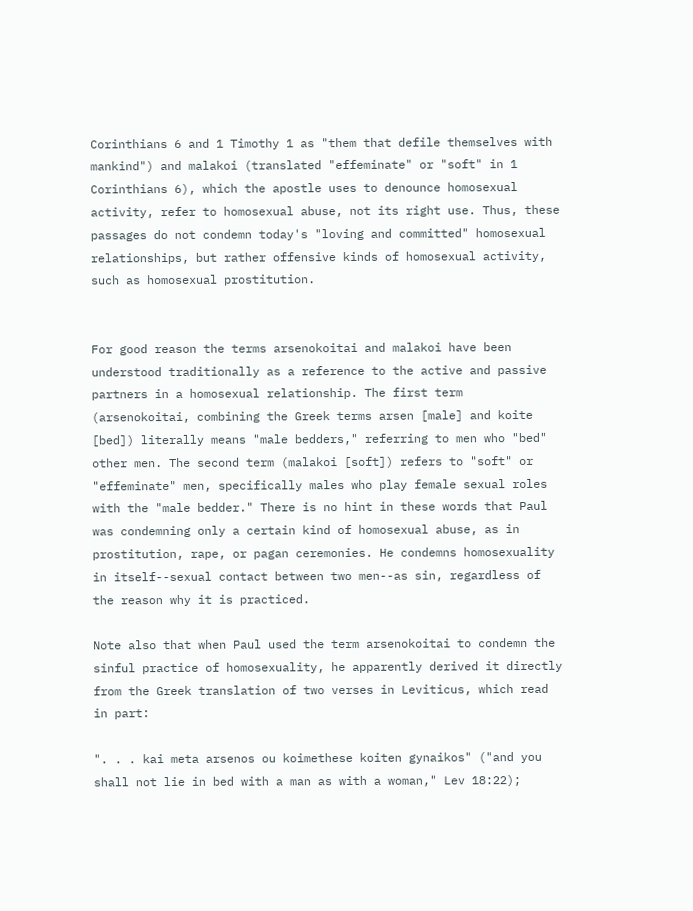Corinthians 6 and 1 Timothy 1 as "them that defile themselves with mankind") and malakoi (translated "effeminate" or "soft" in 1 Corinthians 6), which the apostle uses to denounce homosexual activity, refer to homosexual abuse, not its right use. Thus, these passages do not condemn today's "loving and committed" homosexual relationships, but rather offensive kinds of homosexual activity, such as homosexual prostitution.


For good reason the terms arsenokoitai and malakoi have been understood traditionally as a reference to the active and passive partners in a homosexual relationship. The first term (arsenokoitai, combining the Greek terms arsen [male] and koite [bed]) literally means "male bedders," referring to men who "bed" other men. The second term (malakoi [soft]) refers to "soft" or "effeminate" men, specifically males who play female sexual roles with the "male bedder." There is no hint in these words that Paul was condemning only a certain kind of homosexual abuse, as in prostitution, rape, or pagan ceremonies. He condemns homosexuality in itself--sexual contact between two men--as sin, regardless of the reason why it is practiced.

Note also that when Paul used the term arsenokoitai to condemn the sinful practice of homosexuality, he apparently derived it directly from the Greek translation of two verses in Leviticus, which read in part:

". . . kai meta arsenos ou koimethese koiten gynaikos" ("and you shall not lie in bed with a man as with a woman," Lev 18:22);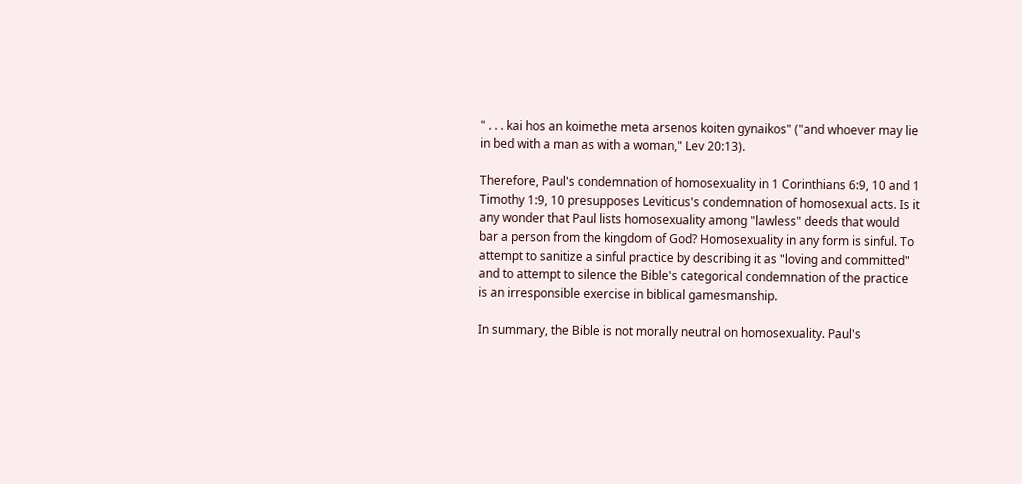" . . . kai hos an koimethe meta arsenos koiten gynaikos" ("and whoever may lie in bed with a man as with a woman," Lev 20:13).

Therefore, Paul's condemnation of homosexuality in 1 Corinthians 6:9, 10 and 1 Timothy 1:9, 10 presupposes Leviticus's condemnation of homosexual acts. Is it any wonder that Paul lists homosexuality among "lawless" deeds that would bar a person from the kingdom of God? Homosexuality in any form is sinful. To attempt to sanitize a sinful practice by describing it as "loving and committed" and to attempt to silence the Bible's categorical condemnation of the practice is an irresponsible exercise in biblical gamesmanship.

In summary, the Bible is not morally neutral on homosexuality. Paul's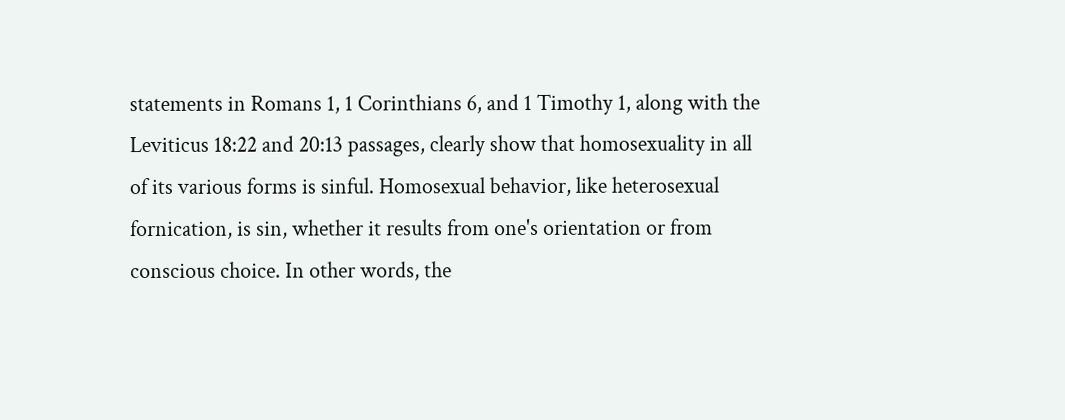statements in Romans 1, 1 Corinthians 6, and 1 Timothy 1, along with the Leviticus 18:22 and 20:13 passages, clearly show that homosexuality in all of its various forms is sinful. Homosexual behavior, like heterosexual fornication, is sin, whether it results from one's orientation or from conscious choice. In other words, the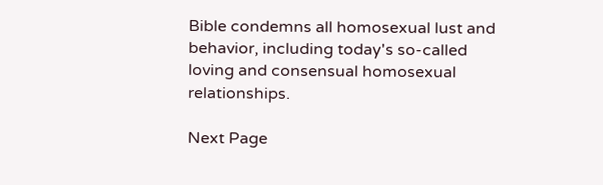Bible condemns all homosexual lust and behavior, including today's so-called loving and consensual homosexual relationships.

Next Page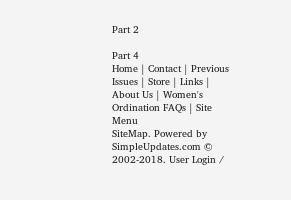Part 2

Part 4
Home | Contact | Previous Issues | Store | Links | About Us | Women's Ordination FAQs | Site Menu
SiteMap. Powered by SimpleUpdates.com © 2002-2018. User Login /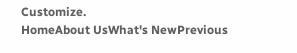Customize.
HomeAbout UsWhat's NewPrevious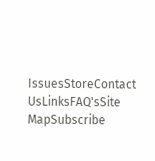IssuesStoreContact UsLinksFAQ'sSite MapSubscribe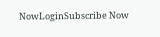NowLoginSubscribe Now